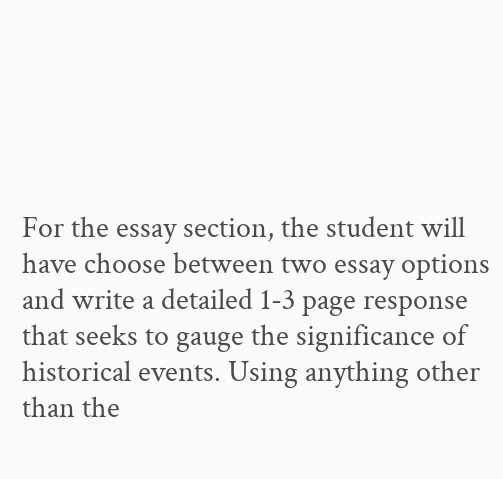For the essay section, the student will have choose between two essay options and write a detailed 1-3 page response that seeks to gauge the significance of historical events. Using anything other than the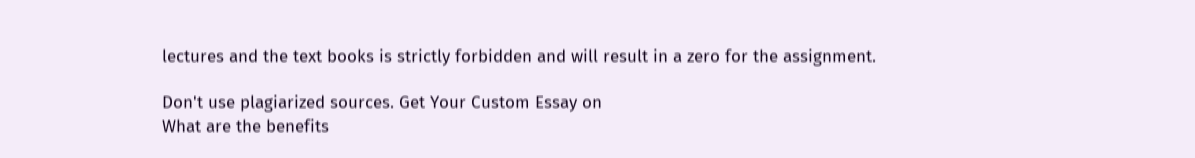lectures and the text books is strictly forbidden and will result in a zero for the assignment.

Don't use plagiarized sources. Get Your Custom Essay on
What are the benefits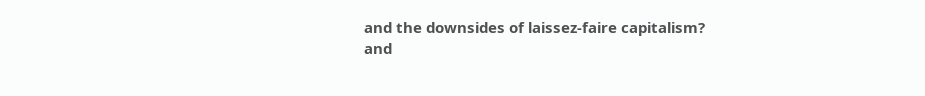and the downsides of laissez-faire capitalism?
and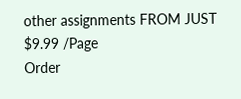other assignments FROM JUST $9.99 /Page
Order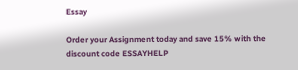Essay

Order your Assignment today and save 15% with the discount code ESSAYHELP